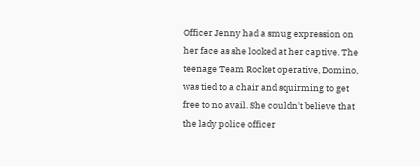Officer Jenny had a smug expression on her face as she looked at her captive. The teenage Team Rocket operative, Domino, was tied to a chair and squirming to get free to no avail. She couldn't believe that the lady police officer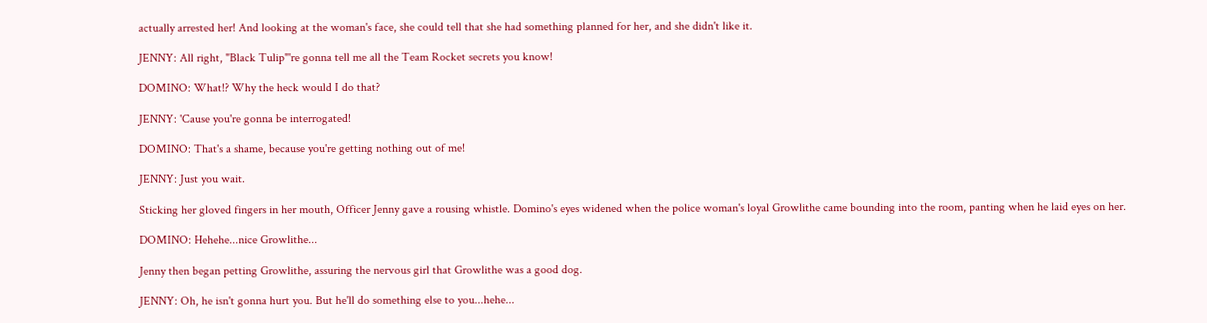actually arrested her! And looking at the woman's face, she could tell that she had something planned for her, and she didn't like it.

JENNY: All right, "Black Tulip"'re gonna tell me all the Team Rocket secrets you know!

DOMINO: What!? Why the heck would I do that?

JENNY: 'Cause you're gonna be interrogated!

DOMINO: That's a shame, because you're getting nothing out of me!

JENNY: Just you wait.

Sticking her gloved fingers in her mouth, Officer Jenny gave a rousing whistle. Domino's eyes widened when the police woman's loyal Growlithe came bounding into the room, panting when he laid eyes on her.

DOMINO: Hehehe...nice Growlithe...

Jenny then began petting Growlithe, assuring the nervous girl that Growlithe was a good dog.

JENNY: Oh, he isn't gonna hurt you. But he'll do something else to you...hehe...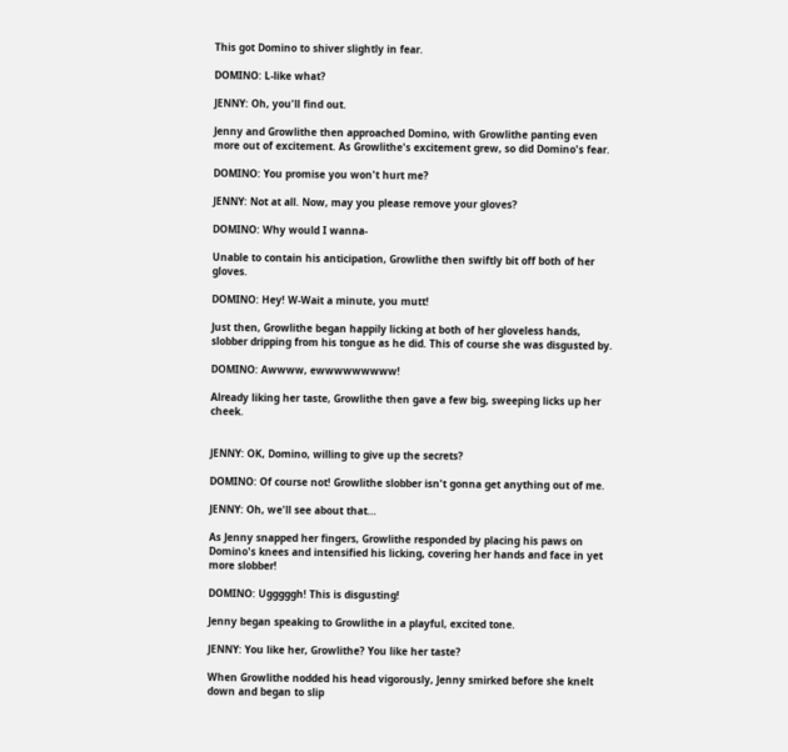This got Domino to shiver slightly in fear.

DOMINO: L-like what?

JENNY: Oh, you'll find out.

Jenny and Growlithe then approached Domino, with Growlithe panting even more out of excitement. As Growlithe's excitement grew, so did Domino's fear.

DOMINO: You promise you won't hurt me?

JENNY: Not at all. Now, may you please remove your gloves?

DOMINO: Why would I wanna-

Unable to contain his anticipation, Growlithe then swiftly bit off both of her gloves.

DOMINO: Hey! W-Wait a minute, you mutt!

Just then, Growlithe began happily licking at both of her gloveless hands, slobber dripping from his tongue as he did. This of course she was disgusted by.

DOMINO: Awwww, ewwwwwwwww!

Already liking her taste, Growlithe then gave a few big, sweeping licks up her cheek.


JENNY: OK, Domino, willing to give up the secrets?

DOMINO: Of course not! Growlithe slobber isn't gonna get anything out of me.

JENNY: Oh, we'll see about that...

As Jenny snapped her fingers, Growlithe responded by placing his paws on Domino's knees and intensified his licking, covering her hands and face in yet more slobber!

DOMINO: Ugggggh! This is disgusting!

Jenny began speaking to Growlithe in a playful, excited tone.

JENNY: You like her, Growlithe? You like her taste?

When Growlithe nodded his head vigorously, Jenny smirked before she knelt down and began to slip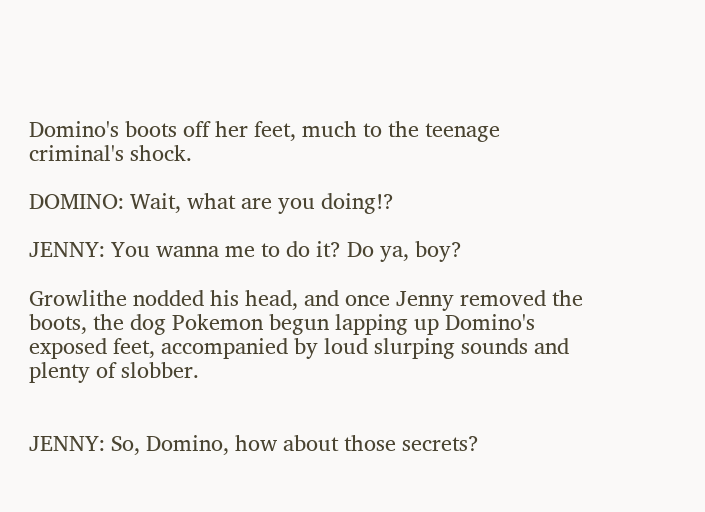Domino's boots off her feet, much to the teenage criminal's shock.

DOMINO: Wait, what are you doing!?

JENNY: You wanna me to do it? Do ya, boy?

Growlithe nodded his head, and once Jenny removed the boots, the dog Pokemon begun lapping up Domino's exposed feet, accompanied by loud slurping sounds and plenty of slobber.


JENNY: So, Domino, how about those secrets?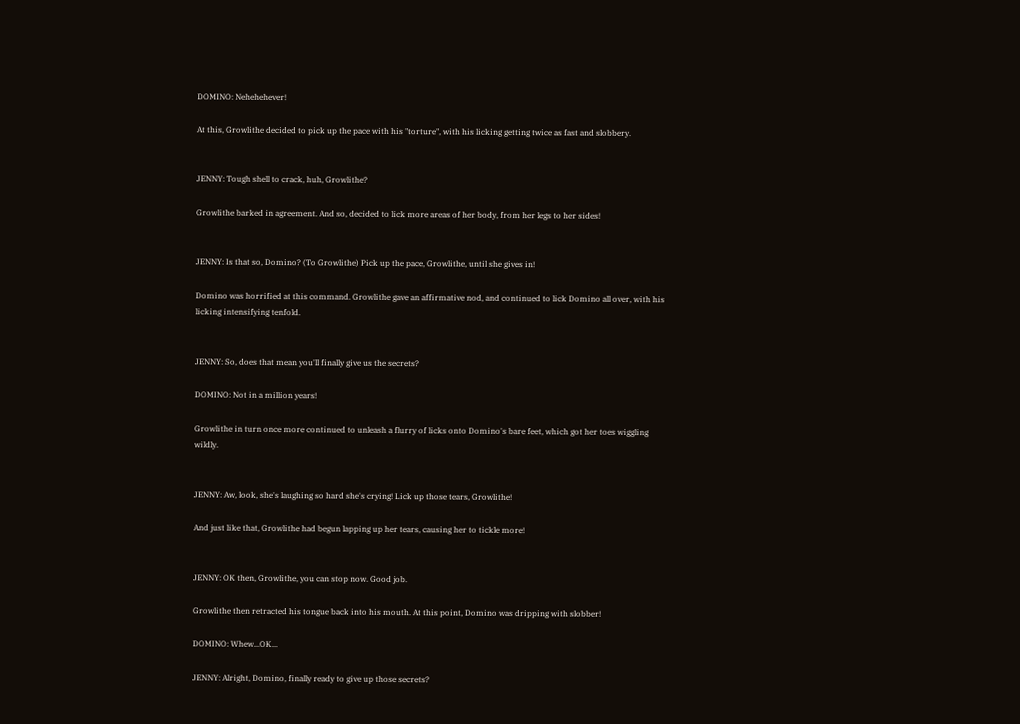DOMINO: Nehehehever!

At this, Growlithe decided to pick up the pace with his "torture", with his licking getting twice as fast and slobbery.


JENNY: Tough shell to crack, huh, Growlithe?

Growlithe barked in agreement. And so, decided to lick more areas of her body, from her legs to her sides!


JENNY: Is that so, Domino? (To Growlithe) Pick up the pace, Growlithe, until she gives in!

Domino was horrified at this command. Growlithe gave an affirmative nod, and continued to lick Domino all over, with his licking intensifying tenfold.


JENNY: So, does that mean you'll finally give us the secrets?

DOMINO: Not in a million years!

Growlithe in turn once more continued to unleash a flurry of licks onto Domino's bare feet, which got her toes wiggling wildly.


JENNY: Aw, look, she's laughing so hard she's crying! Lick up those tears, Growlithe!

And just like that, Growlithe had begun lapping up her tears, causing her to tickle more!


JENNY: OK then, Growlithe, you can stop now. Good job.

Growlithe then retracted his tongue back into his mouth. At this point, Domino was dripping with slobber!

DOMINO: Whew...OK...

JENNY: Alright, Domino, finally ready to give up those secrets?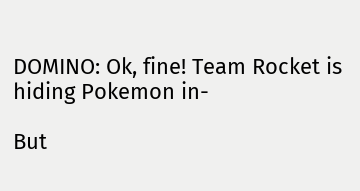DOMINO: Ok, fine! Team Rocket is hiding Pokemon in-

But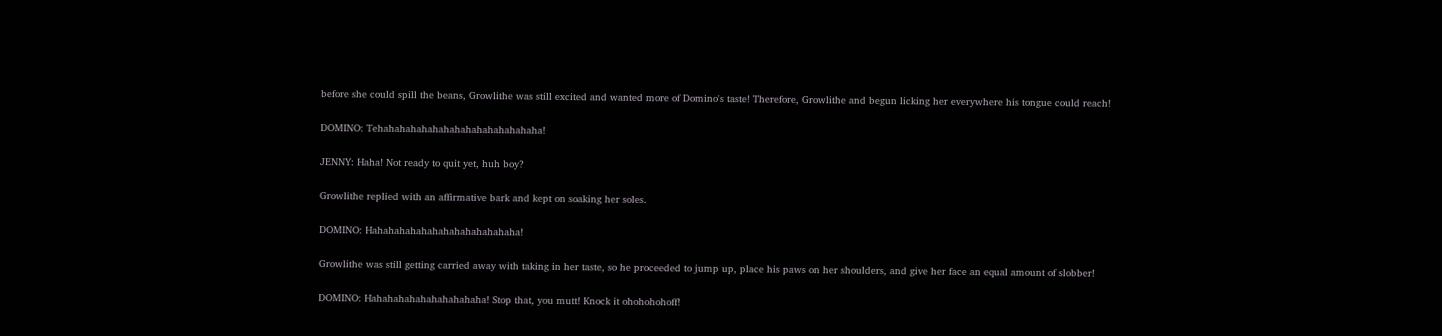before she could spill the beans, Growlithe was still excited and wanted more of Domino's taste! Therefore, Growlithe and begun licking her everywhere his tongue could reach!

DOMINO: Tehahahahahahahahahahahahahahaha!

JENNY: Haha! Not ready to quit yet, huh boy?

Growlithe replied with an affirmative bark and kept on soaking her soles.

DOMINO: Hahahahahahahahahahahahahaha!

Growlithe was still getting carried away with taking in her taste, so he proceeded to jump up, place his paws on her shoulders, and give her face an equal amount of slobber!

DOMINO: Hahahahahahahahahahaha! Stop that, you mutt! Knock it ohohohohoff!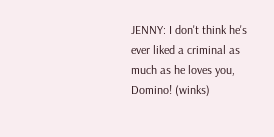JENNY: I don't think he's ever liked a criminal as much as he loves you, Domino! (winks)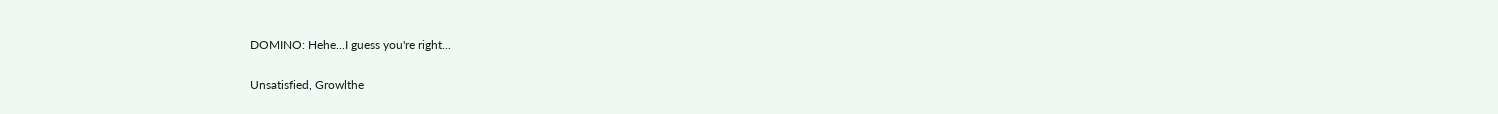DOMINO: Hehe...I guess you're right...

Unsatisfied, Growlthe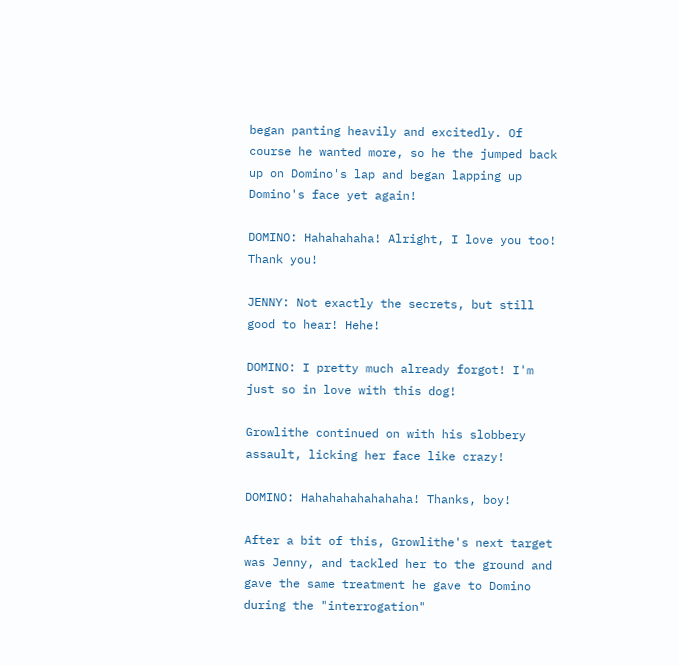began panting heavily and excitedly. Of course he wanted more, so he the jumped back up on Domino's lap and began lapping up Domino's face yet again!

DOMINO: Hahahahaha! Alright, I love you too! Thank you!

JENNY: Not exactly the secrets, but still good to hear! Hehe!

DOMINO: I pretty much already forgot! I'm just so in love with this dog!

Growlithe continued on with his slobbery assault, licking her face like crazy!

DOMINO: Hahahahahahahaha! Thanks, boy!

After a bit of this, Growlithe's next target was Jenny, and tackled her to the ground and gave the same treatment he gave to Domino during the "interrogation"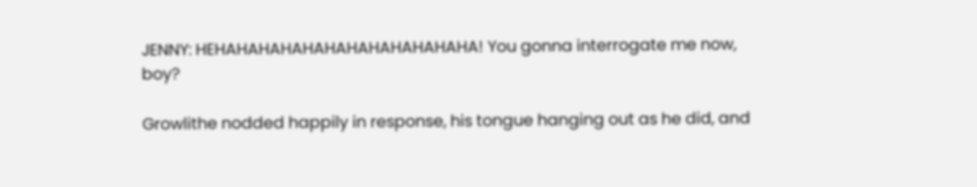JENNY: HEHAHAHAHAHAHAHAHAHAHAHAHA! You gonna interrogate me now, boy?

Growlithe nodded happily in response, his tongue hanging out as he did, and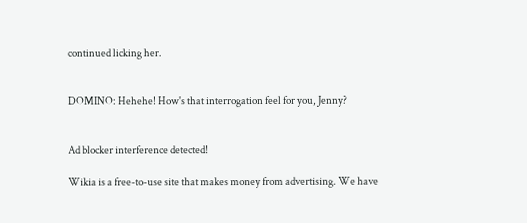continued licking her.


DOMINO: Hehehe! How's that interrogation feel for you, Jenny?


Ad blocker interference detected!

Wikia is a free-to-use site that makes money from advertising. We have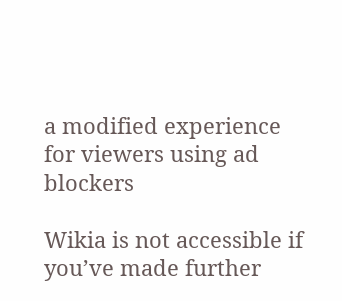a modified experience for viewers using ad blockers

Wikia is not accessible if you’ve made further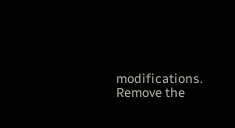modifications. Remove the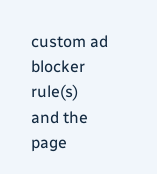custom ad blocker rule(s) and the page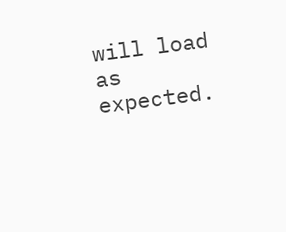will load as expected.